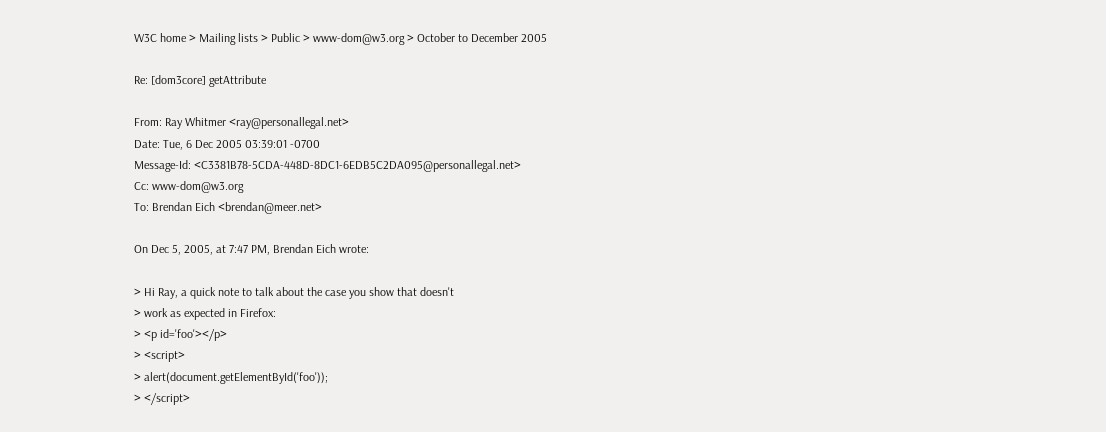W3C home > Mailing lists > Public > www-dom@w3.org > October to December 2005

Re: [dom3core] getAttribute

From: Ray Whitmer <ray@personallegal.net>
Date: Tue, 6 Dec 2005 03:39:01 -0700
Message-Id: <C3381B78-5CDA-448D-8DC1-6EDB5C2DA095@personallegal.net>
Cc: www-dom@w3.org
To: Brendan Eich <brendan@meer.net>

On Dec 5, 2005, at 7:47 PM, Brendan Eich wrote:

> Hi Ray, a quick note to talk about the case you show that doesn't
> work as expected in Firefox:
> <p id='foo'></p>
> <script>
> alert(document.getElementById('foo'));
> </script>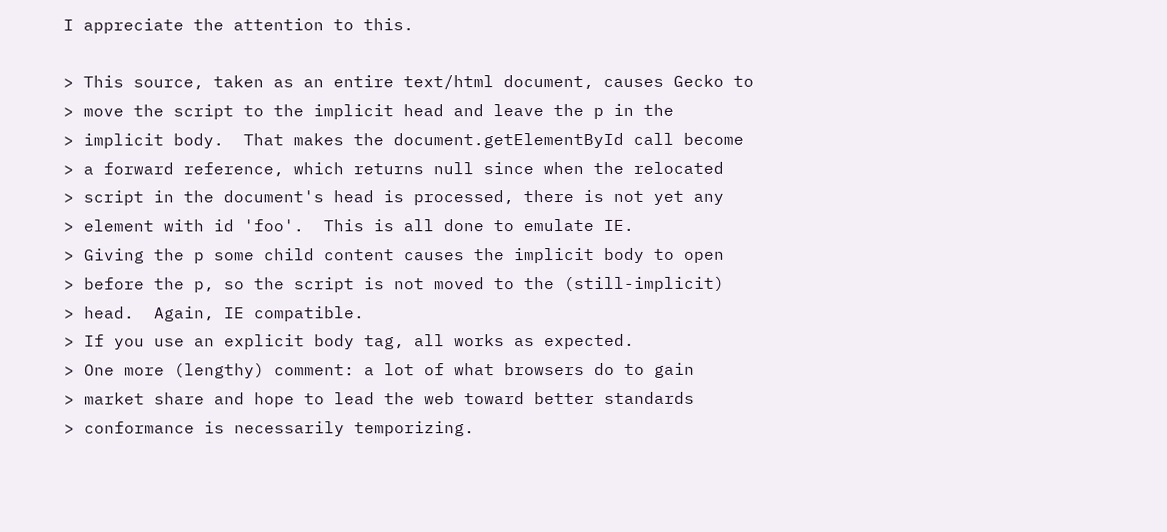I appreciate the attention to this.

> This source, taken as an entire text/html document, causes Gecko to
> move the script to the implicit head and leave the p in the
> implicit body.  That makes the document.getElementById call become
> a forward reference, which returns null since when the relocated
> script in the document's head is processed, there is not yet any
> element with id 'foo'.  This is all done to emulate IE.
> Giving the p some child content causes the implicit body to open
> before the p, so the script is not moved to the (still-implicit)
> head.  Again, IE compatible.
> If you use an explicit body tag, all works as expected.
> One more (lengthy) comment: a lot of what browsers do to gain
> market share and hope to lead the web toward better standards
> conformance is necessarily temporizing.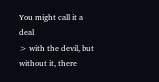You might call it a deal
> with the devil, but without it, there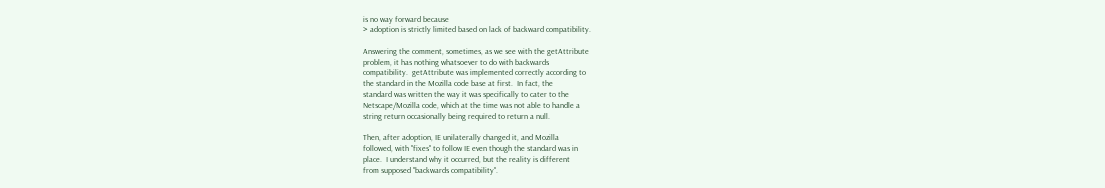is no way forward because
> adoption is strictly limited based on lack of backward compatibility.

Answering the comment, sometimes, as we see with the getAttribute
problem, it has nothing whatsoever to do with backwards
compatibility.  getAttribute was implemented correctly according to
the standard in the Mozilla code base at first.  In fact, the
standard was written the way it was specifically to cater to the
Netscape/Mozilla code, which at the time was not able to handle a
string return occasionally being required to return a null.

Then, after adoption, IE unilaterally changed it, and Mozilla
followed, with "fixes" to follow IE even though the standard was in
place.  I understand why it occurred, but the reality is different
from supposed "backwards compatibility".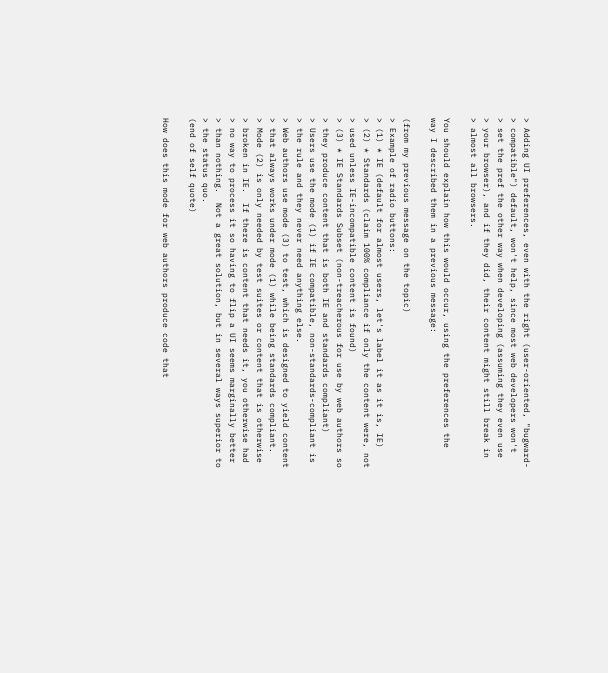> Adding UI preferences, even with the right (user-oriented, "bugward-
> compatible") default, won't help, since most web developers won't
> set the pref the other way when developing (assuming they even use
> your browser), and if they did, their content might still break in
> almost all browsers.

You should explain how this would occur, using the preferences the
way I described them in a previous message:

(from my previous message on the topic)
> Example of radio buttons:
> (1) * IE (default for almost users, let's label it as it is, IE)
> (2) * Standards (claim 100% compliance if only the content were, not
> used unless IE-incompatible content is found)
> (3) * IE Standards Subset (non-treacherous for use by web authors so
> they produce content that is both IE and standards compliant)
> Users use the mode (1) if IE compatible, non-standards-compliant is
> the rule and they never need anything else.
> Web authors use mode (3) to test, which is designed to yield content
> that always works under mode (1) while being standards compliant.
> Mode (2) is only needed by test suites or content that is otherwise
> broken in IE.  If there is content that needs it, you otherwise had
> no way to process it so having to flip a UI seems marginally better
> than nothing.  Not a great solution, but in several ways superior to
> the status quo.
(end of self quote)

How does this mode for web authors produce code that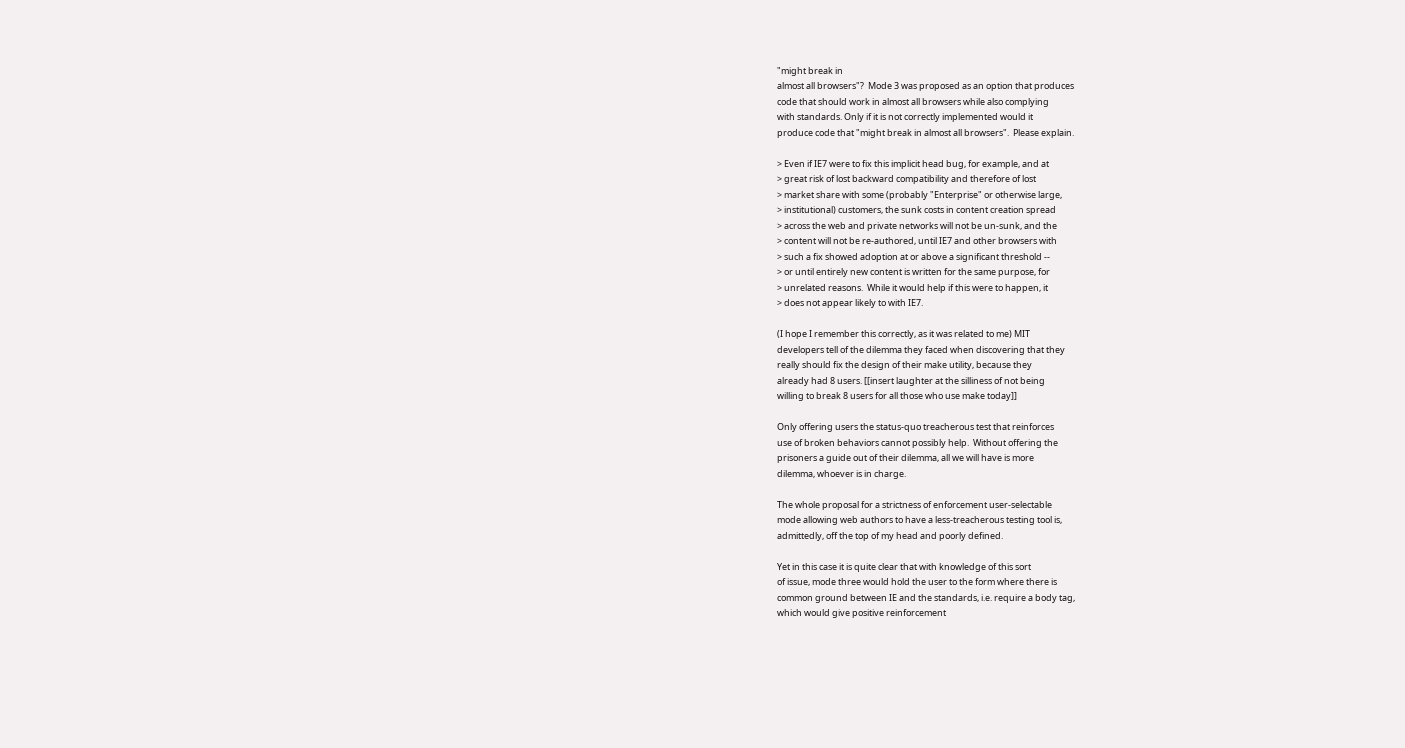"might break in
almost all browsers"?  Mode 3 was proposed as an option that produces
code that should work in almost all browsers while also complying
with standards. Only if it is not correctly implemented would it
produce code that "might break in almost all browsers".  Please explain.

> Even if IE7 were to fix this implicit head bug, for example, and at
> great risk of lost backward compatibility and therefore of lost
> market share with some (probably "Enterprise" or otherwise large,
> institutional) customers, the sunk costs in content creation spread
> across the web and private networks will not be un-sunk, and the
> content will not be re-authored, until IE7 and other browsers with
> such a fix showed adoption at or above a significant threshold --
> or until entirely new content is written for the same purpose, for
> unrelated reasons.  While it would help if this were to happen, it
> does not appear likely to with IE7.

(I hope I remember this correctly, as it was related to me) MIT
developers tell of the dilemma they faced when discovering that they
really should fix the design of their make utility, because they
already had 8 users. [[insert laughter at the silliness of not being
willing to break 8 users for all those who use make today]]

Only offering users the status-quo treacherous test that reinforces
use of broken behaviors cannot possibly help.  Without offering the
prisoners a guide out of their dilemma, all we will have is more
dilemma, whoever is in charge.

The whole proposal for a strictness of enforcement user-selectable
mode allowing web authors to have a less-treacherous testing tool is,
admittedly, off the top of my head and poorly defined.

Yet in this case it is quite clear that with knowledge of this sort
of issue, mode three would hold the user to the form where there is
common ground between IE and the standards, i.e. require a body tag,
which would give positive reinforcement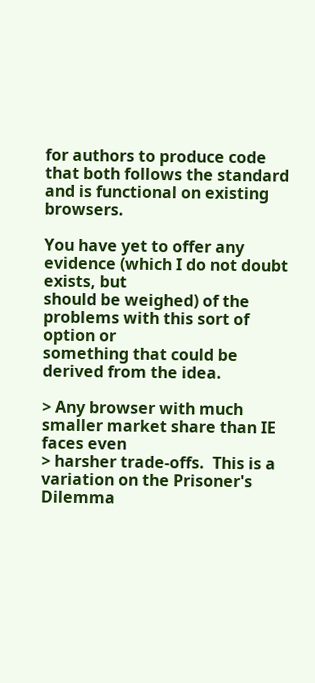for authors to produce code
that both follows the standard and is functional on existing browsers.

You have yet to offer any evidence (which I do not doubt exists, but
should be weighed) of the problems with this sort of option or
something that could be derived from the idea.

> Any browser with much smaller market share than IE faces even
> harsher trade-offs.  This is a variation on the Prisoner's Dilemma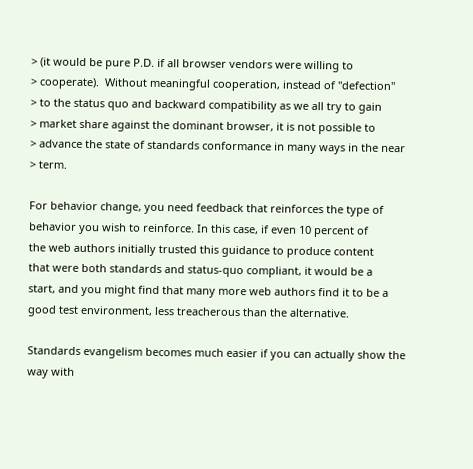> (it would be pure P.D. if all browser vendors were willing to
> cooperate).  Without meaningful cooperation, instead of "defection"
> to the status quo and backward compatibility as we all try to gain
> market share against the dominant browser, it is not possible to
> advance the state of standards conformance in many ways in the near
> term.

For behavior change, you need feedback that reinforces the type of
behavior you wish to reinforce. In this case, if even 10 percent of
the web authors initially trusted this guidance to produce content
that were both standards and status-quo compliant, it would be a
start, and you might find that many more web authors find it to be a
good test environment, less treacherous than the alternative.

Standards evangelism becomes much easier if you can actually show the
way with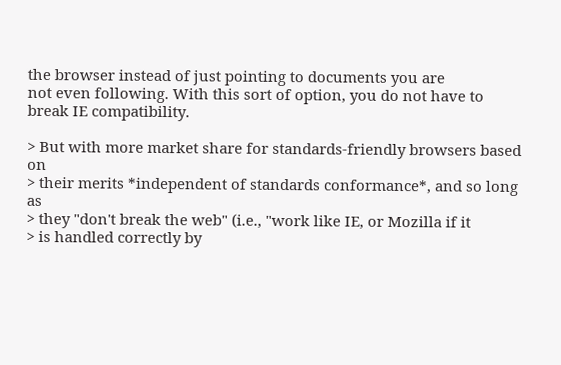the browser instead of just pointing to documents you are
not even following. With this sort of option, you do not have to
break IE compatibility.

> But with more market share for standards-friendly browsers based on
> their merits *independent of standards conformance*, and so long as
> they "don't break the web" (i.e., "work like IE, or Mozilla if it
> is handled correctly by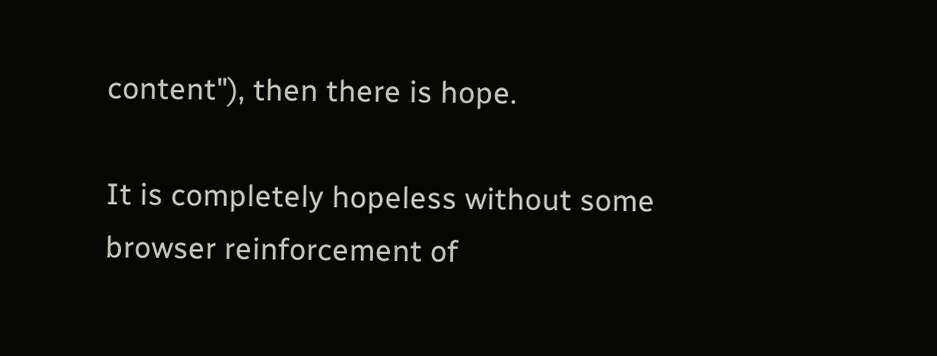content"), then there is hope.

It is completely hopeless without some browser reinforcement of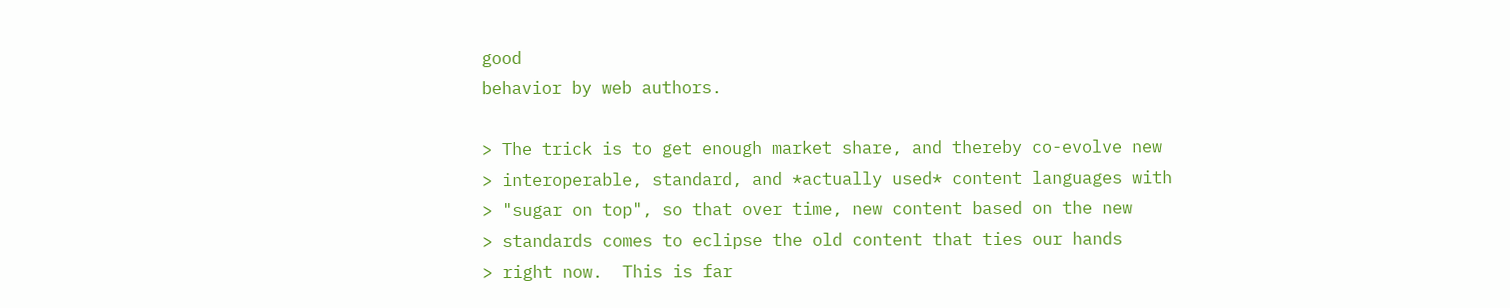good
behavior by web authors.

> The trick is to get enough market share, and thereby co-evolve new
> interoperable, standard, and *actually used* content languages with
> "sugar on top", so that over time, new content based on the new
> standards comes to eclipse the old content that ties our hands
> right now.  This is far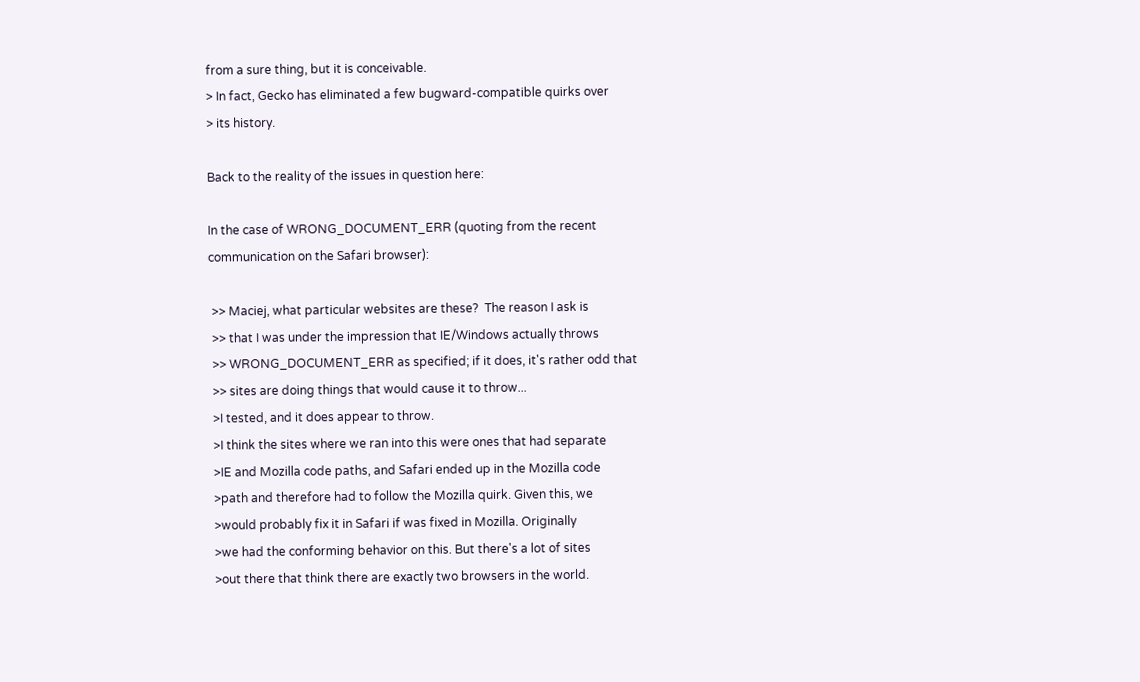from a sure thing, but it is conceivable.
> In fact, Gecko has eliminated a few bugward-compatible quirks over
> its history.

Back to the reality of the issues in question here:

In the case of WRONG_DOCUMENT_ERR (quoting from the recent
communication on the Safari browser):

 >> Maciej, what particular websites are these?  The reason I ask is
 >> that I was under the impression that IE/Windows actually throws
 >> WRONG_DOCUMENT_ERR as specified; if it does, it's rather odd that
 >> sites are doing things that would cause it to throw...
 >I tested, and it does appear to throw.
 >I think the sites where we ran into this were ones that had separate
 >IE and Mozilla code paths, and Safari ended up in the Mozilla code
 >path and therefore had to follow the Mozilla quirk. Given this, we
 >would probably fix it in Safari if was fixed in Mozilla. Originally
 >we had the conforming behavior on this. But there's a lot of sites
 >out there that think there are exactly two browsers in the world.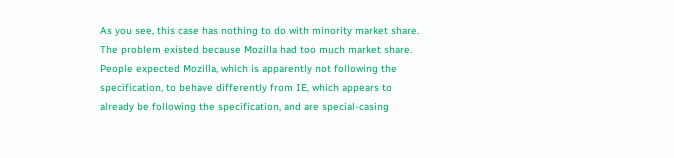As you see, this case has nothing to do with minority market share.
The problem existed because Mozilla had too much market share.
People expected Mozilla, which is apparently not following the
specification, to behave differently from IE, which appears to
already be following the specification, and are special-casing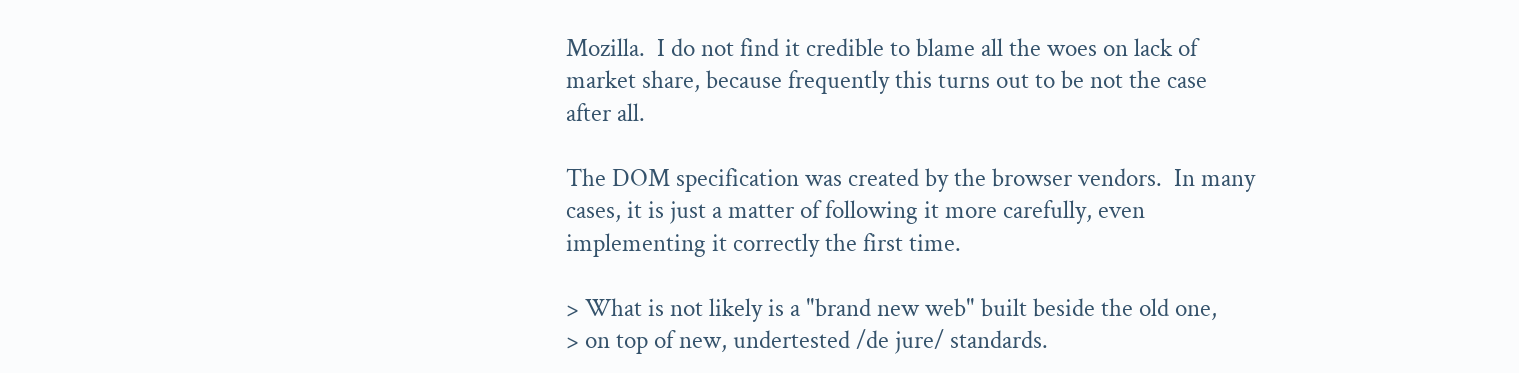Mozilla.  I do not find it credible to blame all the woes on lack of
market share, because frequently this turns out to be not the case
after all.

The DOM specification was created by the browser vendors.  In many
cases, it is just a matter of following it more carefully, even
implementing it correctly the first time.

> What is not likely is a "brand new web" built beside the old one,
> on top of new, undertested /de jure/ standards.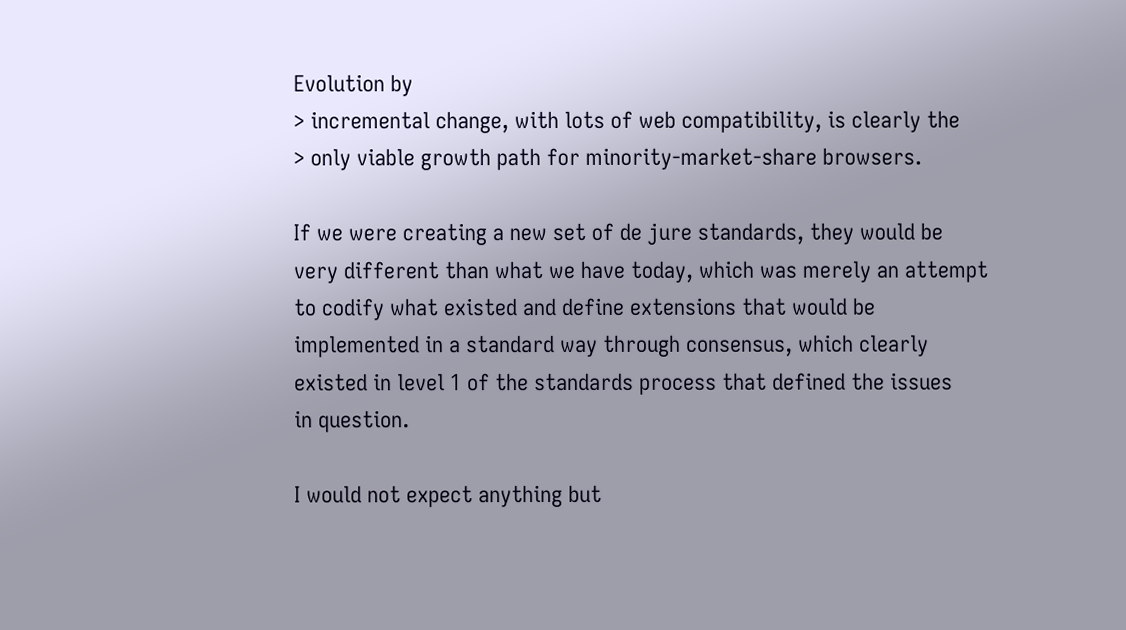Evolution by
> incremental change, with lots of web compatibility, is clearly the
> only viable growth path for minority-market-share browsers.

If we were creating a new set of de jure standards, they would be
very different than what we have today, which was merely an attempt
to codify what existed and define extensions that would be
implemented in a standard way through consensus, which clearly
existed in level 1 of the standards process that defined the issues
in question.

I would not expect anything but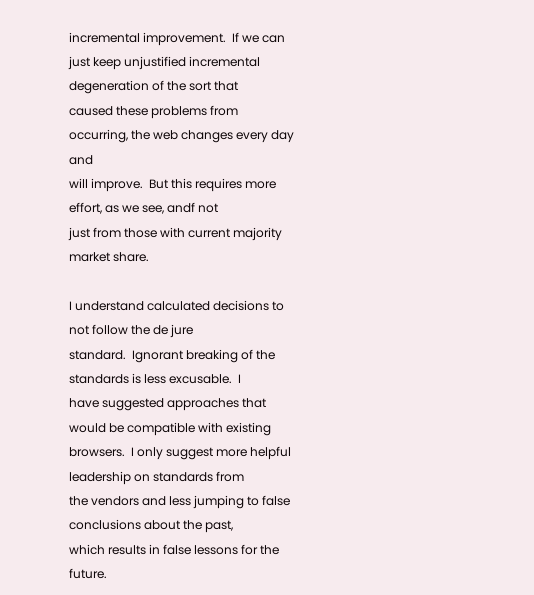incremental improvement.  If we can
just keep unjustified incremental degeneration of the sort that
caused these problems from occurring, the web changes every day and
will improve.  But this requires more effort, as we see, andf not
just from those with current majority market share.

I understand calculated decisions to not follow the de jure
standard.  Ignorant breaking of the standards is less excusable.  I
have suggested approaches that would be compatible with existing
browsers.  I only suggest more helpful leadership on standards from
the vendors and less jumping to false conclusions about the past,
which results in false lessons for the future.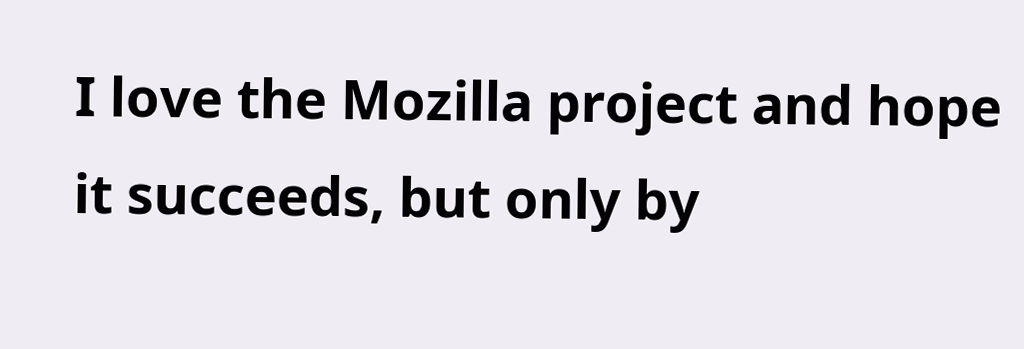I love the Mozilla project and hope it succeeds, but only by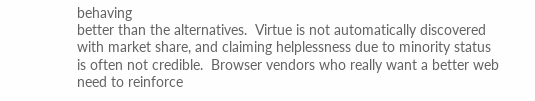behaving
better than the alternatives.  Virtue is not automatically discovered
with market share, and claiming helplessness due to minority status
is often not credible.  Browser vendors who really want a better web
need to reinforce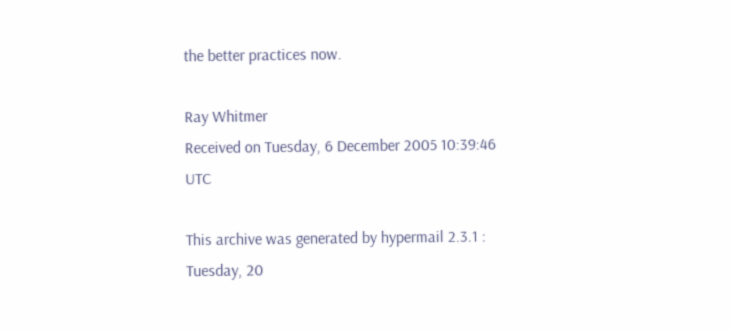the better practices now.

Ray Whitmer
Received on Tuesday, 6 December 2005 10:39:46 UTC

This archive was generated by hypermail 2.3.1 : Tuesday, 20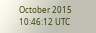October 2015 10:46:12 UTC